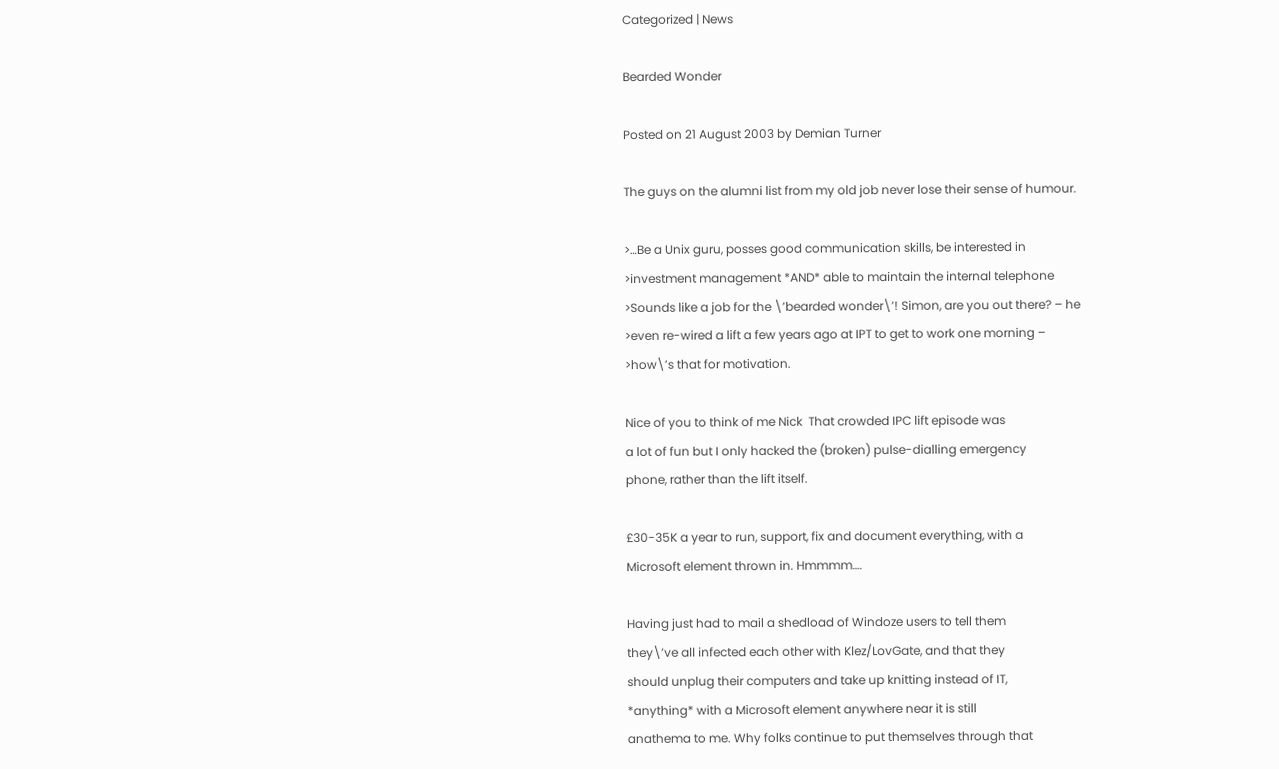Categorized | News

Bearded Wonder

Posted on 21 August 2003 by Demian Turner

The guys on the alumni list from my old job never lose their sense of humour.

>…Be a Unix guru, posses good communication skills, be interested in
>investment management *AND* able to maintain the internal telephone
>Sounds like a job for the \’bearded wonder\’! Simon, are you out there? – he
>even re-wired a lift a few years ago at IPT to get to work one morning –
>how\’s that for motivation.

Nice of you to think of me Nick  That crowded IPC lift episode was
a lot of fun but I only hacked the (broken) pulse-dialling emergency
phone, rather than the lift itself.

£30-35K a year to run, support, fix and document everything, with a
Microsoft element thrown in. Hmmmm….

Having just had to mail a shedload of Windoze users to tell them
they\’ve all infected each other with Klez/LovGate, and that they
should unplug their computers and take up knitting instead of IT,
*anything* with a Microsoft element anywhere near it is still
anathema to me. Why folks continue to put themselves through that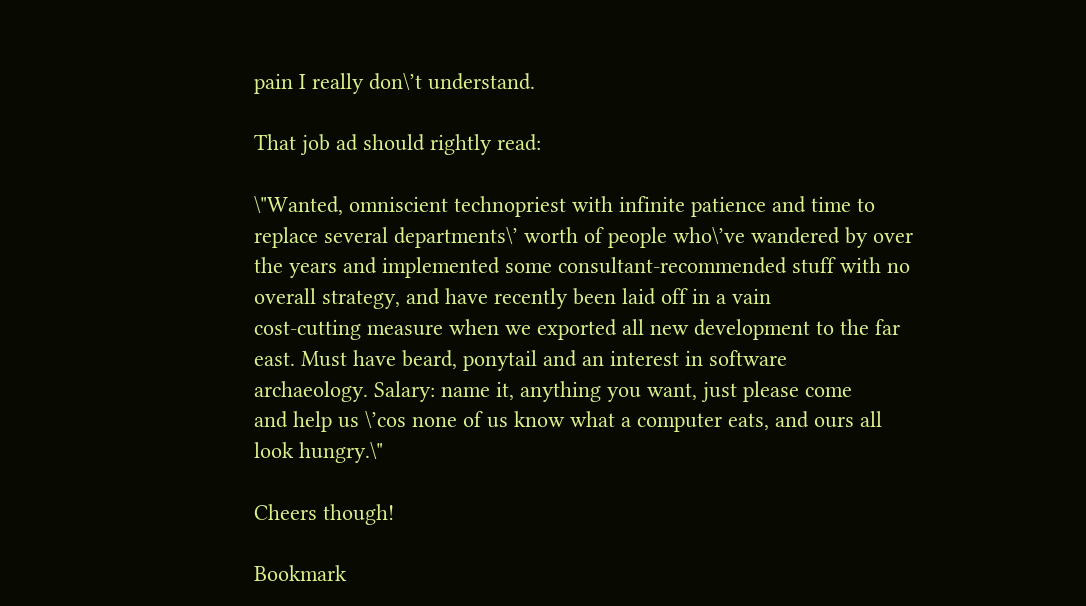pain I really don\’t understand.

That job ad should rightly read:

\"Wanted, omniscient technopriest with infinite patience and time to
replace several departments\’ worth of people who\’ve wandered by over
the years and implemented some consultant-recommended stuff with no
overall strategy, and have recently been laid off in a vain
cost-cutting measure when we exported all new development to the far
east. Must have beard, ponytail and an interest in software
archaeology. Salary: name it, anything you want, just please come
and help us \’cos none of us know what a computer eats, and ours all
look hungry.\"

Cheers though!

Bookmark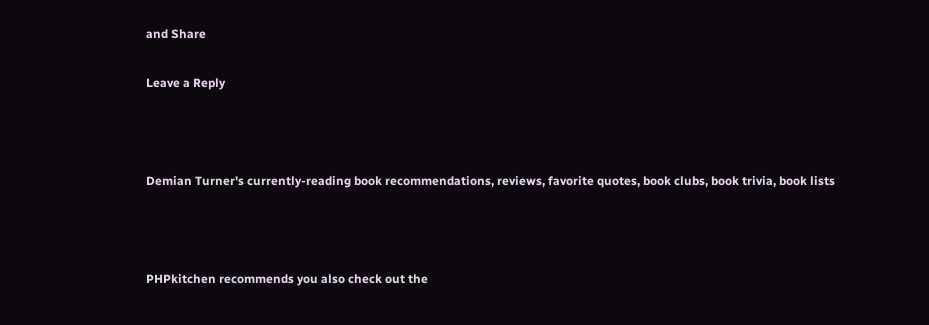and Share

Leave a Reply



Demian Turner's currently-reading book recommendations, reviews, favorite quotes, book clubs, book trivia, book lists



PHPkitchen recommends you also check out the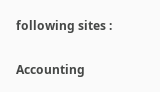following sites :

Accounting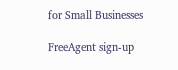for Small Businesses

FreeAgent sign-up